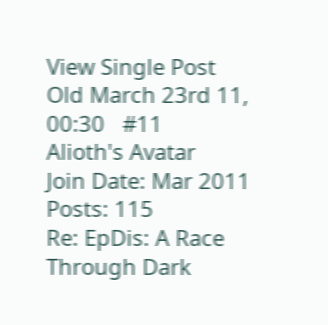View Single Post
Old March 23rd 11, 00:30   #11
Alioth's Avatar
Join Date: Mar 2011
Posts: 115
Re: EpDis: A Race Through Dark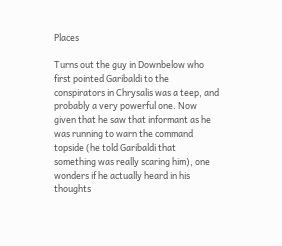Places

Turns out the guy in Downbelow who first pointed Garibaldi to the conspirators in Chrysalis was a teep, and probably a very powerful one. Now given that he saw that informant as he was running to warn the command topside (he told Garibaldi that something was really scaring him), one wonders if he actually heard in his thoughts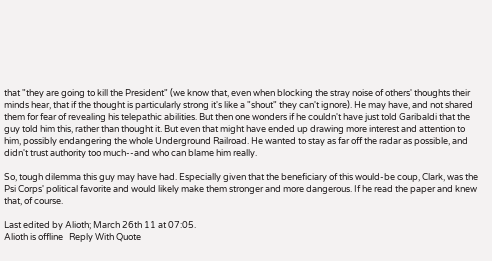that "they are going to kill the President" (we know that, even when blocking the stray noise of others' thoughts their minds hear, that if the thought is particularly strong it's like a "shout" they can't ignore). He may have, and not shared them for fear of revealing his telepathic abilities. But then one wonders if he couldn't have just told Garibaldi that the guy told him this, rather than thought it. But even that might have ended up drawing more interest and attention to him, possibly endangering the whole Underground Railroad. He wanted to stay as far off the radar as possible, and didn't trust authority too much--and who can blame him really.

So, tough dilemma this guy may have had. Especially given that the beneficiary of this would-be coup, Clark, was the Psi Corps' political favorite and would likely make them stronger and more dangerous. If he read the paper and knew that, of course.

Last edited by Alioth; March 26th 11 at 07:05.
Alioth is offline   Reply With Quote